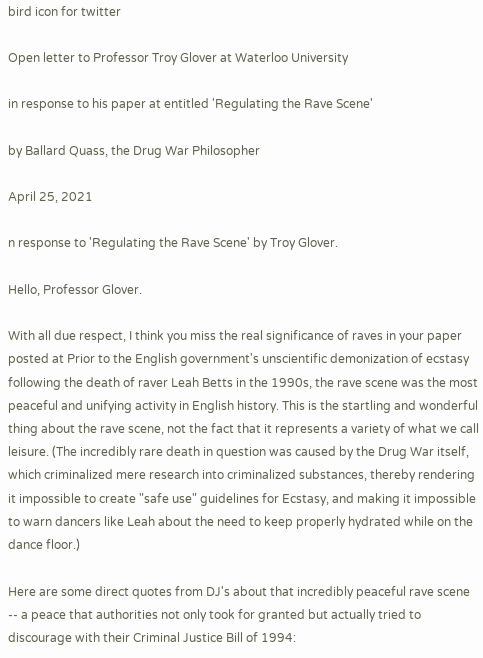bird icon for twitter

Open letter to Professor Troy Glover at Waterloo University

in response to his paper at entitled 'Regulating the Rave Scene'

by Ballard Quass, the Drug War Philosopher

April 25, 2021

n response to 'Regulating the Rave Scene' by Troy Glover.

Hello, Professor Glover.

With all due respect, I think you miss the real significance of raves in your paper posted at Prior to the English government's unscientific demonization of ecstasy following the death of raver Leah Betts in the 1990s, the rave scene was the most peaceful and unifying activity in English history. This is the startling and wonderful thing about the rave scene, not the fact that it represents a variety of what we call leisure. (The incredibly rare death in question was caused by the Drug War itself, which criminalized mere research into criminalized substances, thereby rendering it impossible to create "safe use" guidelines for Ecstasy, and making it impossible to warn dancers like Leah about the need to keep properly hydrated while on the dance floor.)

Here are some direct quotes from DJ's about that incredibly peaceful rave scene -- a peace that authorities not only took for granted but actually tried to discourage with their Criminal Justice Bill of 1994: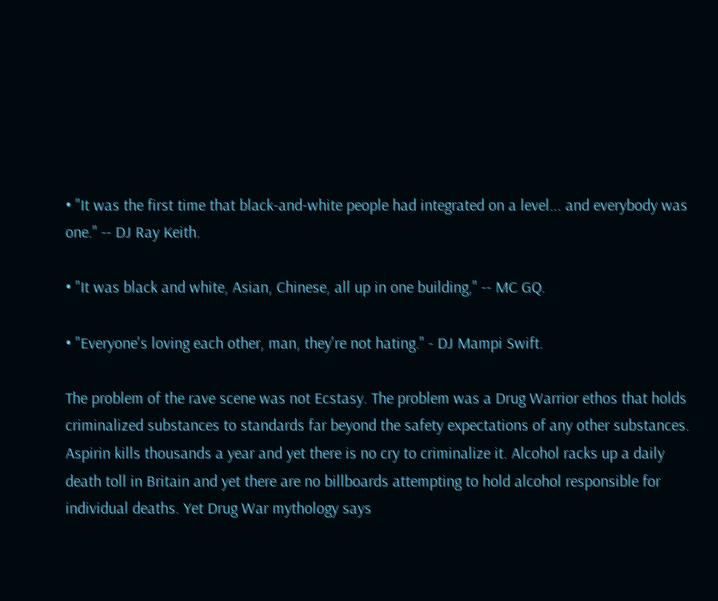• "It was the first time that black-and-white people had integrated on a level... and everybody was one." -- DJ Ray Keith.

• "It was black and white, Asian, Chinese, all up in one building," -- MC GQ.

• "Everyone's loving each other, man, they're not hating." - DJ Mampi Swift.

The problem of the rave scene was not Ecstasy. The problem was a Drug Warrior ethos that holds criminalized substances to standards far beyond the safety expectations of any other substances. Aspirin kills thousands a year and yet there is no cry to criminalize it. Alcohol racks up a daily death toll in Britain and yet there are no billboards attempting to hold alcohol responsible for individual deaths. Yet Drug War mythology says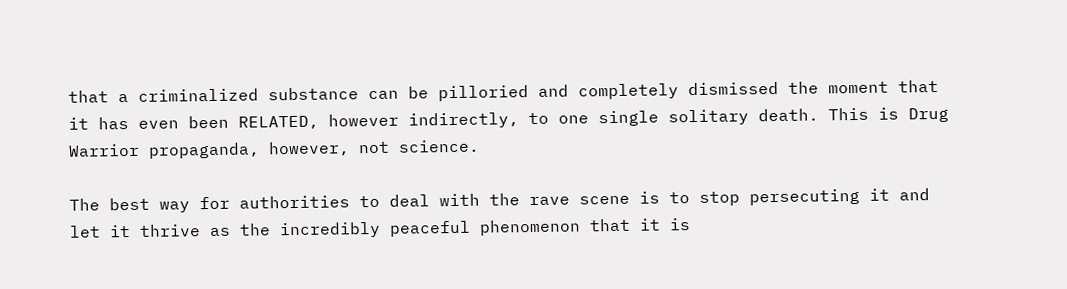that a criminalized substance can be pilloried and completely dismissed the moment that it has even been RELATED, however indirectly, to one single solitary death. This is Drug Warrior propaganda, however, not science.

The best way for authorities to deal with the rave scene is to stop persecuting it and let it thrive as the incredibly peaceful phenomenon that it is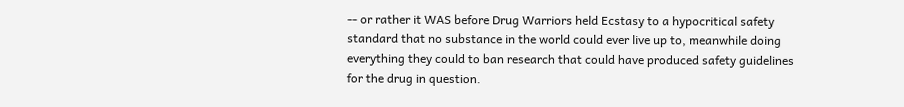-- or rather it WAS before Drug Warriors held Ecstasy to a hypocritical safety standard that no substance in the world could ever live up to, meanwhile doing everything they could to ban research that could have produced safety guidelines for the drug in question.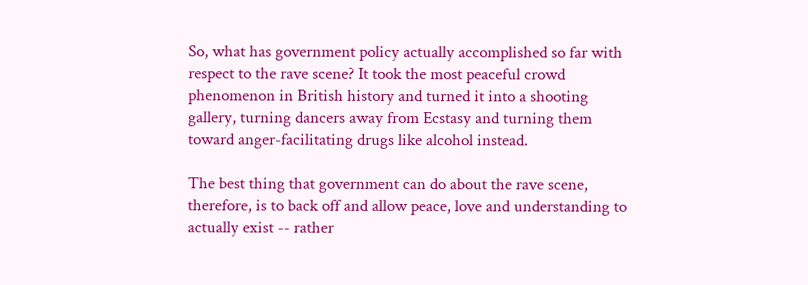So, what has government policy actually accomplished so far with respect to the rave scene? It took the most peaceful crowd phenomenon in British history and turned it into a shooting gallery, turning dancers away from Ecstasy and turning them toward anger-facilitating drugs like alcohol instead.

The best thing that government can do about the rave scene, therefore, is to back off and allow peace, love and understanding to actually exist -- rather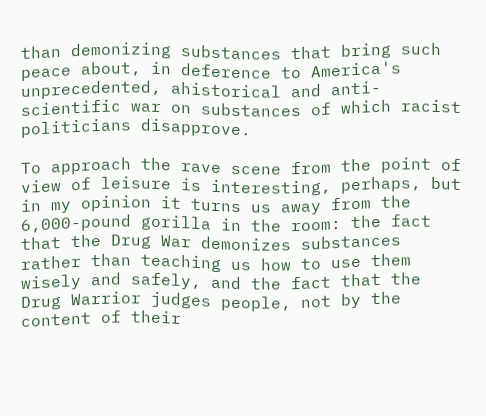than demonizing substances that bring such peace about, in deference to America's unprecedented, ahistorical and anti-scientific war on substances of which racist politicians disapprove.

To approach the rave scene from the point of view of leisure is interesting, perhaps, but in my opinion it turns us away from the 6,000-pound gorilla in the room: the fact that the Drug War demonizes substances rather than teaching us how to use them wisely and safely, and the fact that the Drug Warrior judges people, not by the content of their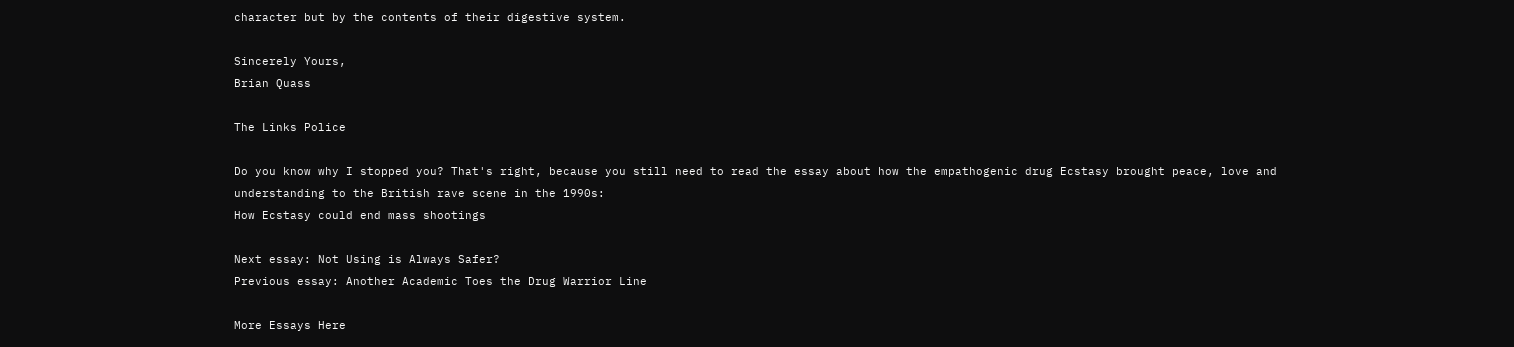character but by the contents of their digestive system.

Sincerely Yours,
Brian Quass

The Links Police

Do you know why I stopped you? That's right, because you still need to read the essay about how the empathogenic drug Ecstasy brought peace, love and understanding to the British rave scene in the 1990s:
How Ecstasy could end mass shootings

Next essay: Not Using is Always Safer?
Previous essay: Another Academic Toes the Drug Warrior Line

More Essays Here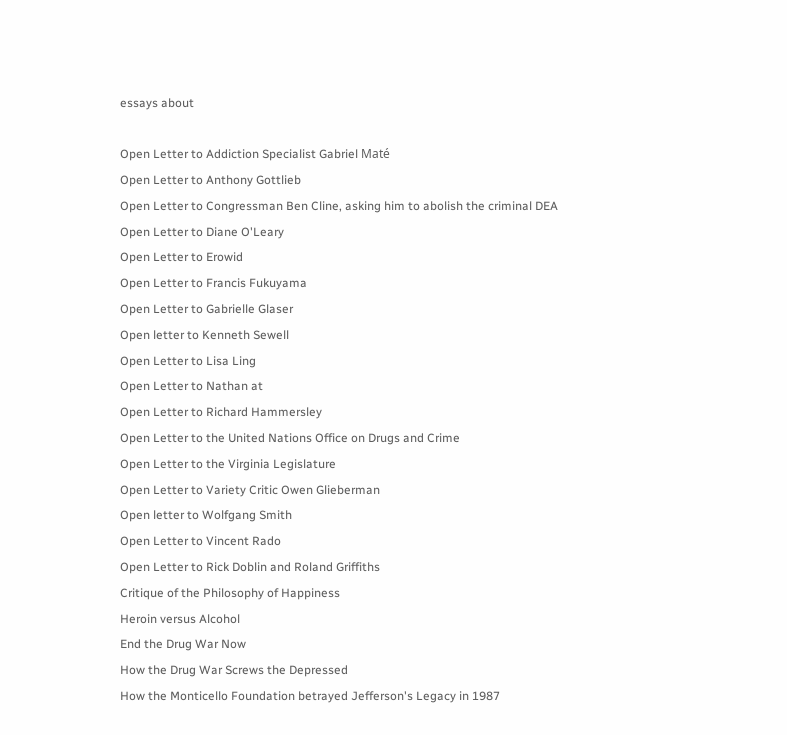essays about

Open Letter to Addiction Specialist Gabriel Maté
Open Letter to Anthony Gottlieb
Open Letter to Congressman Ben Cline, asking him to abolish the criminal DEA
Open Letter to Diane O'Leary
Open Letter to Erowid
Open Letter to Francis Fukuyama
Open Letter to Gabrielle Glaser
Open letter to Kenneth Sewell
Open Letter to Lisa Ling
Open Letter to Nathan at
Open Letter to Richard Hammersley
Open Letter to the United Nations Office on Drugs and Crime
Open Letter to the Virginia Legislature
Open Letter to Variety Critic Owen Glieberman
Open letter to Wolfgang Smith
Open Letter to Vincent Rado
Open Letter to Rick Doblin and Roland Griffiths
Critique of the Philosophy of Happiness
Heroin versus Alcohol
End the Drug War Now
How the Drug War Screws the Depressed
How the Monticello Foundation betrayed Jefferson's Legacy in 1987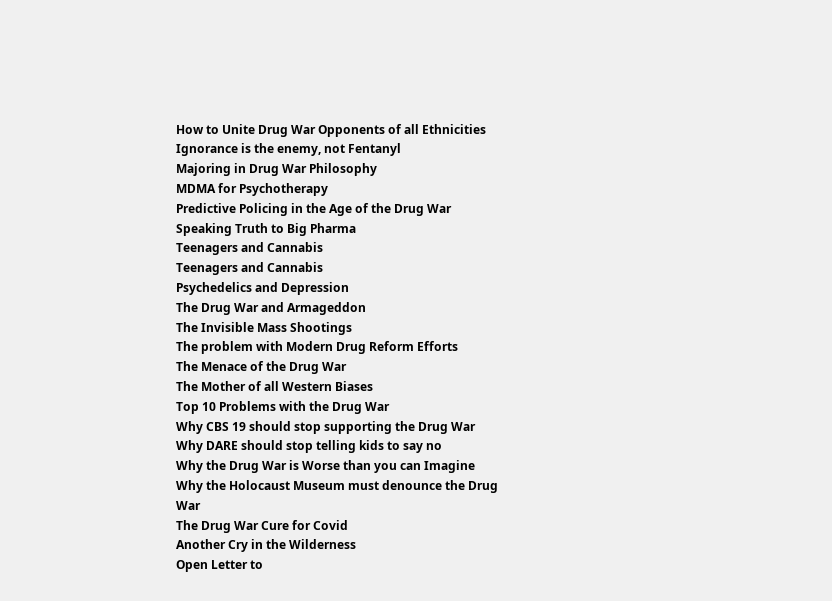How to Unite Drug War Opponents of all Ethnicities
Ignorance is the enemy, not Fentanyl
Majoring in Drug War Philosophy
MDMA for Psychotherapy
Predictive Policing in the Age of the Drug War
Speaking Truth to Big Pharma
Teenagers and Cannabis
Teenagers and Cannabis
Psychedelics and Depression
The Drug War and Armageddon
The Invisible Mass Shootings
The problem with Modern Drug Reform Efforts
The Menace of the Drug War
The Mother of all Western Biases
Top 10 Problems with the Drug War
Why CBS 19 should stop supporting the Drug War
Why DARE should stop telling kids to say no
Why the Drug War is Worse than you can Imagine
Why the Holocaust Museum must denounce the Drug War
The Drug War Cure for Covid
Another Cry in the Wilderness
Open Letter to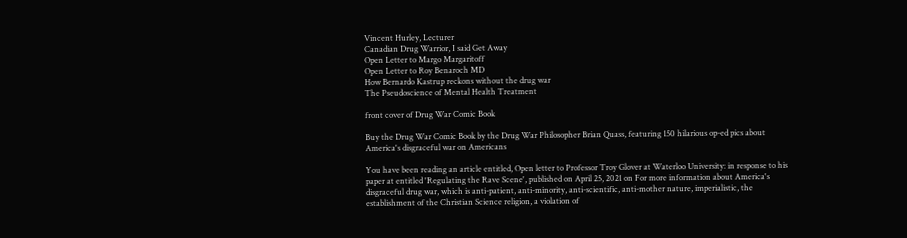Vincent Hurley, Lecturer
Canadian Drug Warrior, I said Get Away
Open Letter to Margo Margaritoff
Open Letter to Roy Benaroch MD
How Bernardo Kastrup reckons without the drug war
The Pseudoscience of Mental Health Treatment

front cover of Drug War Comic Book

Buy the Drug War Comic Book by the Drug War Philosopher Brian Quass, featuring 150 hilarious op-ed pics about America's disgraceful war on Americans

You have been reading an article entitled, Open letter to Professor Troy Glover at Waterloo University: in response to his paper at entitled 'Regulating the Rave Scene', published on April 25, 2021 on For more information about America's disgraceful drug war, which is anti-patient, anti-minority, anti-scientific, anti-mother nature, imperialistic, the establishment of the Christian Science religion, a violation of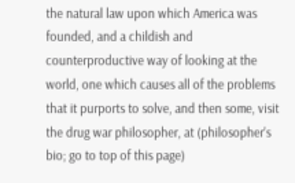the natural law upon which America was founded, and a childish and counterproductive way of looking at the world, one which causes all of the problems that it purports to solve, and then some, visit the drug war philosopher, at (philosopher's bio; go to top of this page)